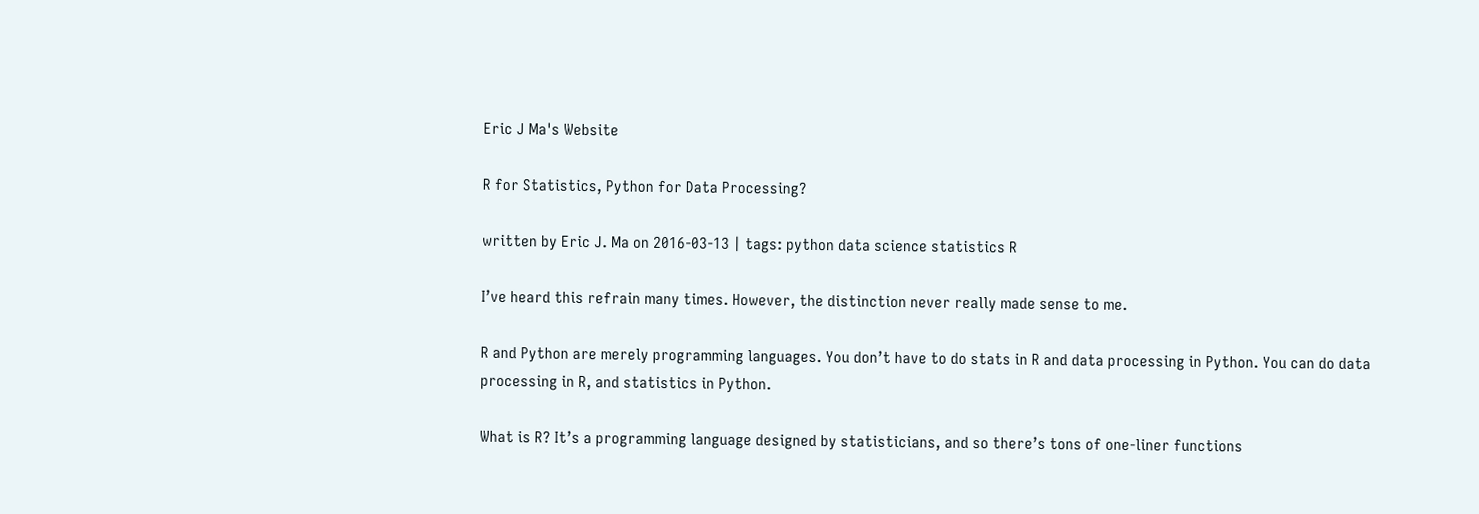Eric J Ma's Website

R for Statistics, Python for Data Processing?

written by Eric J. Ma on 2016-03-13 | tags: python data science statistics R

I’ve heard this refrain many times. However, the distinction never really made sense to me.

R and Python are merely programming languages. You don’t have to do stats in R and data processing in Python. You can do data processing in R, and statistics in Python.

What is R? It’s a programming language designed by statisticians, and so there’s tons of one-liner functions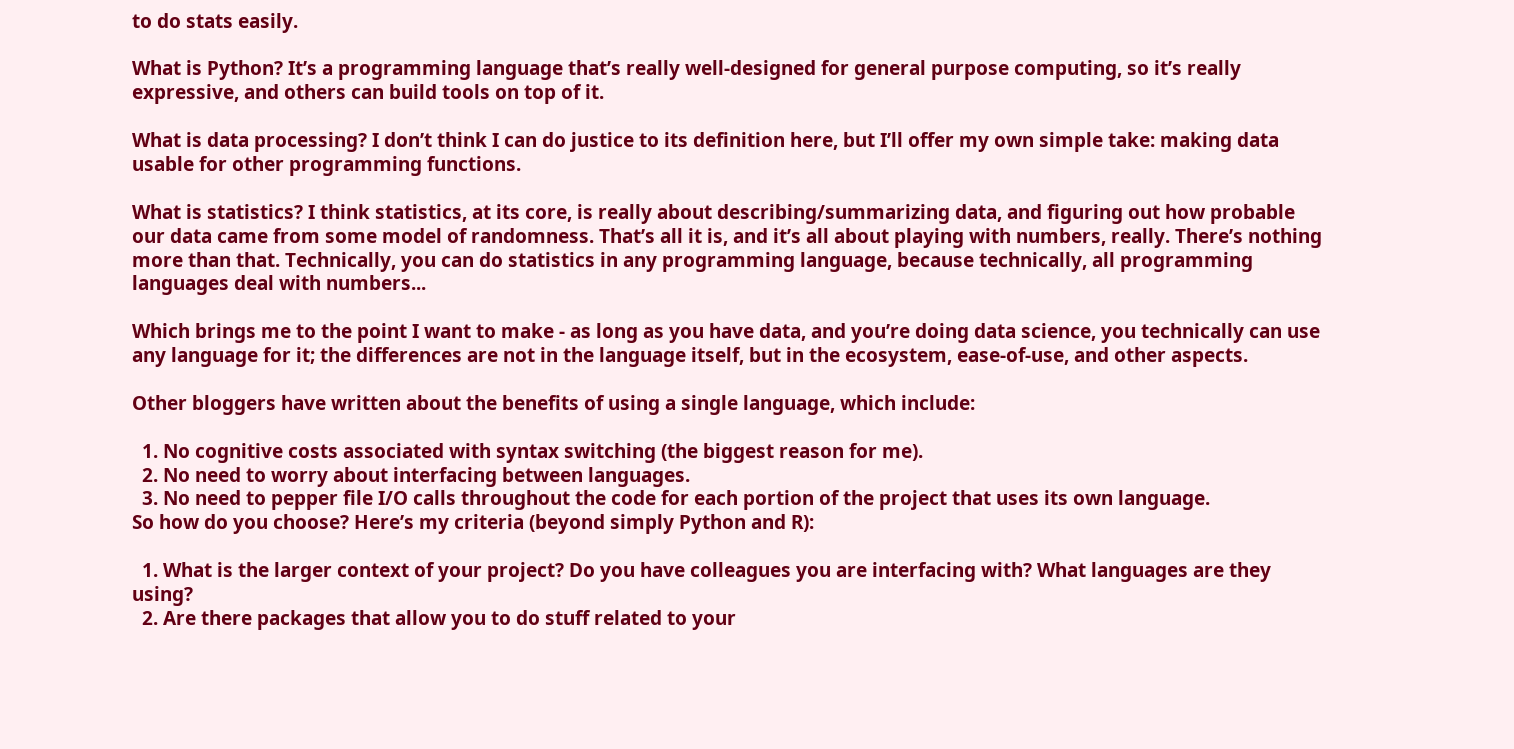to do stats easily.

What is Python? It’s a programming language that’s really well-designed for general purpose computing, so it’s really expressive, and others can build tools on top of it.

What is data processing? I don’t think I can do justice to its definition here, but I’ll offer my own simple take: making data usable for other programming functions.

What is statistics? I think statistics, at its core, is really about describing/summarizing data, and figuring out how probable our data came from some model of randomness. That’s all it is, and it’s all about playing with numbers, really. There’s nothing more than that. Technically, you can do statistics in any programming language, because technically, all programming languages deal with numbers...

Which brings me to the point I want to make - as long as you have data, and you’re doing data science, you technically can use any language for it; the differences are not in the language itself, but in the ecosystem, ease-of-use, and other aspects.

Other bloggers have written about the benefits of using a single language, which include:

  1. No cognitive costs associated with syntax switching (the biggest reason for me).
  2. No need to worry about interfacing between languages.
  3. No need to pepper file I/O calls throughout the code for each portion of the project that uses its own language.
So how do you choose? Here’s my criteria (beyond simply Python and R):

  1. What is the larger context of your project? Do you have colleagues you are interfacing with? What languages are they using?
  2. Are there packages that allow you to do stuff related to your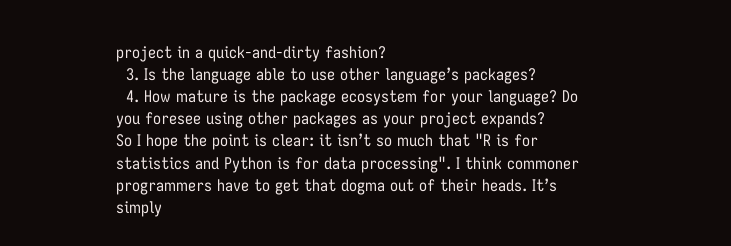project in a quick-and-dirty fashion?
  3. Is the language able to use other language’s packages?
  4. How mature is the package ecosystem for your language? Do you foresee using other packages as your project expands?
So I hope the point is clear: it isn’t so much that "R is for statistics and Python is for data processing". I think commoner programmers have to get that dogma out of their heads. It’s simply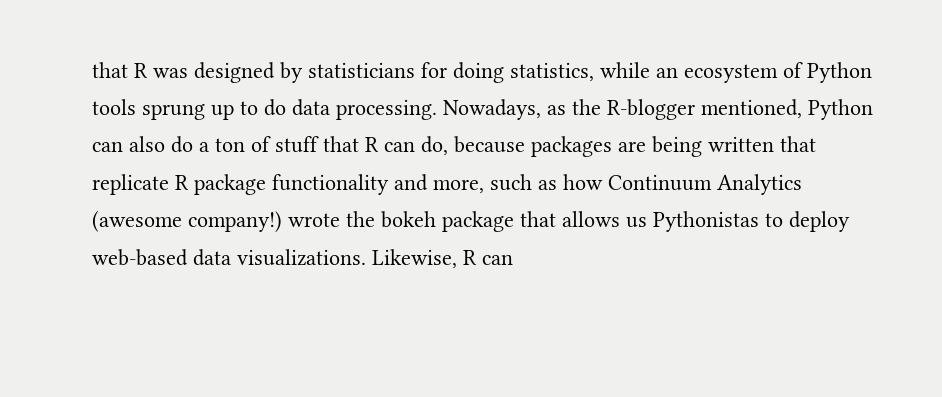that R was designed by statisticians for doing statistics, while an ecosystem of Python tools sprung up to do data processing. Nowadays, as the R-blogger mentioned, Python can also do a ton of stuff that R can do, because packages are being written that replicate R package functionality and more, such as how Continuum Analytics (awesome company!) wrote the bokeh package that allows us Pythonistas to deploy web-based data visualizations. Likewise, R can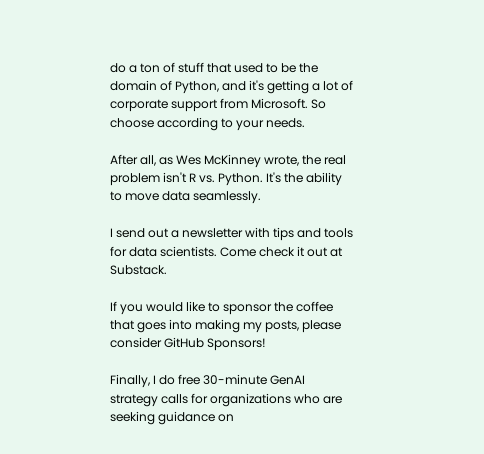do a ton of stuff that used to be the domain of Python, and it's getting a lot of corporate support from Microsoft. So choose according to your needs.

After all, as Wes McKinney wrote, the real problem isn't R vs. Python. It's the ability to move data seamlessly.

I send out a newsletter with tips and tools for data scientists. Come check it out at Substack.

If you would like to sponsor the coffee that goes into making my posts, please consider GitHub Sponsors!

Finally, I do free 30-minute GenAI strategy calls for organizations who are seeking guidance on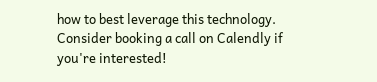how to best leverage this technology. Consider booking a call on Calendly if you're interested!